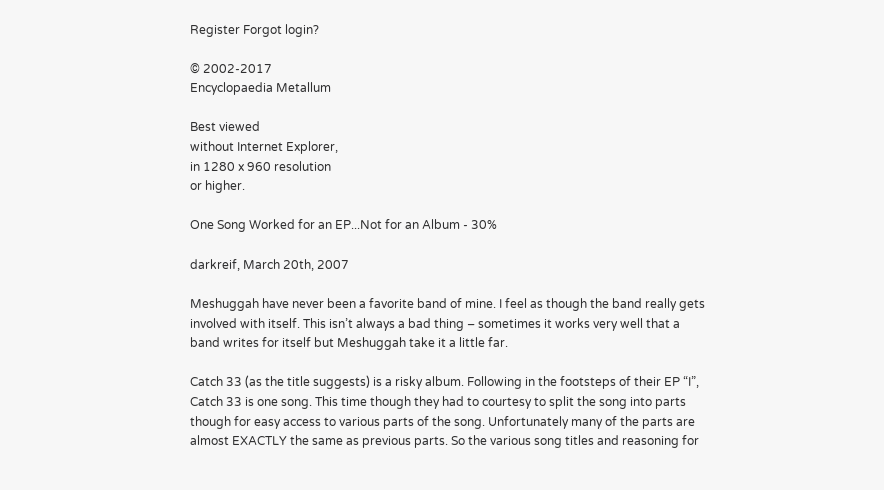Register Forgot login?

© 2002-2017
Encyclopaedia Metallum

Best viewed
without Internet Explorer,
in 1280 x 960 resolution
or higher.

One Song Worked for an EP...Not for an Album - 30%

darkreif, March 20th, 2007

Meshuggah have never been a favorite band of mine. I feel as though the band really gets involved with itself. This isn’t always a bad thing – sometimes it works very well that a band writes for itself but Meshuggah take it a little far.

Catch 33 (as the title suggests) is a risky album. Following in the footsteps of their EP “I”, Catch 33 is one song. This time though they had to courtesy to split the song into parts though for easy access to various parts of the song. Unfortunately many of the parts are almost EXACTLY the same as previous parts. So the various song titles and reasoning for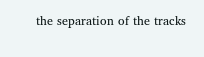the separation of the tracks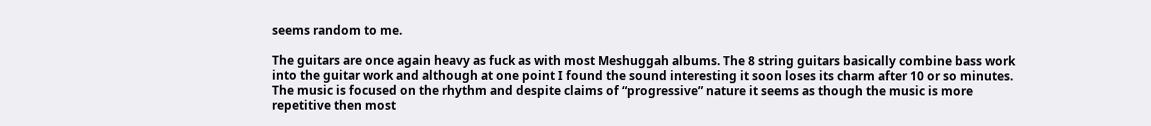seems random to me.

The guitars are once again heavy as fuck as with most Meshuggah albums. The 8 string guitars basically combine bass work into the guitar work and although at one point I found the sound interesting it soon loses its charm after 10 or so minutes. The music is focused on the rhythm and despite claims of “progressive” nature it seems as though the music is more repetitive then most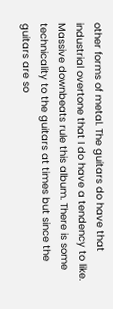other forms of metal. The guitars do have that industrial overtone that I do have a tendency to like. Massive downbeats rule this album. There is some technicality to the guitars at times but since the guitars are so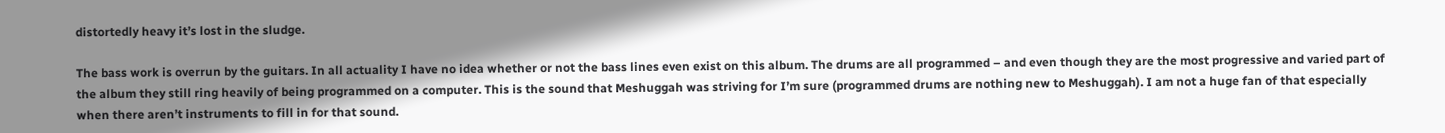distortedly heavy it’s lost in the sludge.

The bass work is overrun by the guitars. In all actuality I have no idea whether or not the bass lines even exist on this album. The drums are all programmed – and even though they are the most progressive and varied part of the album they still ring heavily of being programmed on a computer. This is the sound that Meshuggah was striving for I’m sure (programmed drums are nothing new to Meshuggah). I am not a huge fan of that especially when there aren’t instruments to fill in for that sound.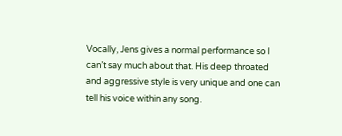Vocally, Jens gives a normal performance so I can’t say much about that. His deep throated and aggressive style is very unique and one can tell his voice within any song.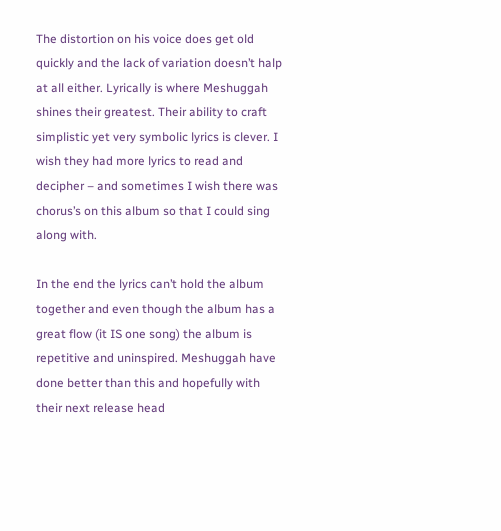The distortion on his voice does get old quickly and the lack of variation doesn’t halp at all either. Lyrically is where Meshuggah shines their greatest. Their ability to craft simplistic yet very symbolic lyrics is clever. I wish they had more lyrics to read and decipher – and sometimes I wish there was chorus’s on this album so that I could sing along with.

In the end the lyrics can’t hold the album together and even though the album has a great flow (it IS one song) the album is repetitive and uninspired. Meshuggah have done better than this and hopefully with their next release head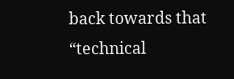back towards that “technical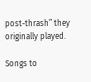post-thrash” they originally played.

Songs to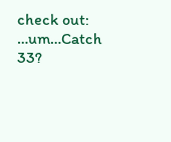check out: …um…Catch 33?